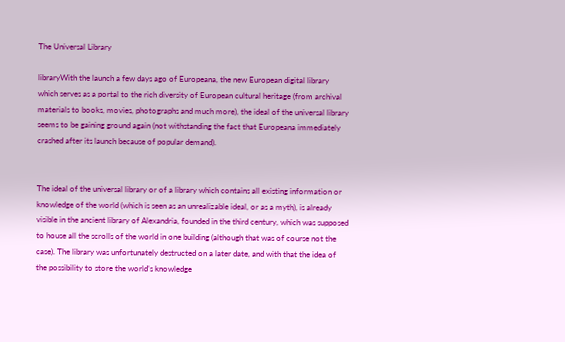The Universal Library

libraryWith the launch a few days ago of Europeana, the new European digital library which serves as a portal to the rich diversity of European cultural heritage (from archival materials to books, movies, photographs and much more), the ideal of the universal library seems to be gaining ground again (not withstanding the fact that Europeana immediately crashed after its launch because of popular demand).


The ideal of the universal library or of a library which contains all existing information or knowledge of the world (which is seen as an unrealizable ideal, or as a myth), is already visible in the ancient library of Alexandria, founded in the third century, which was supposed to house all the scrolls of the world in one building (although that was of course not the case). The library was unfortunately destructed on a later date, and with that the idea of the possibility to store the world’s knowledge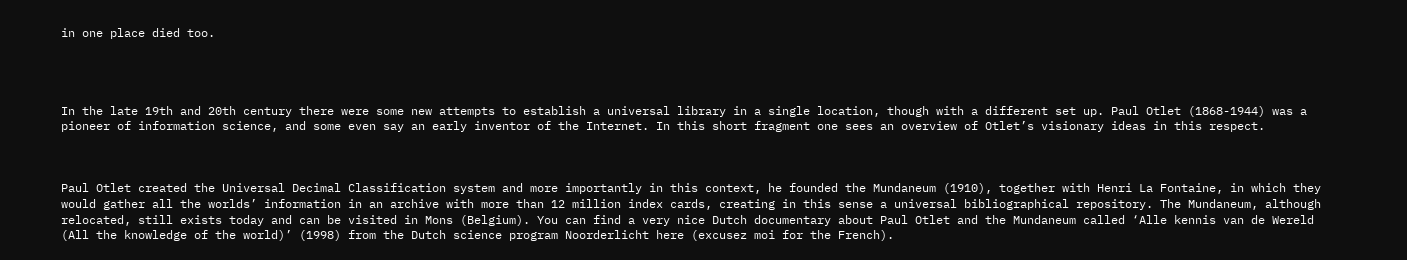in one place died too.




In the late 19th and 20th century there were some new attempts to establish a universal library in a single location, though with a different set up. Paul Otlet (1868-1944) was a pioneer of information science, and some even say an early inventor of the Internet. In this short fragment one sees an overview of Otlet’s visionary ideas in this respect.



Paul Otlet created the Universal Decimal Classification system and more importantly in this context, he founded the Mundaneum (1910), together with Henri La Fontaine, in which they would gather all the worlds’ information in an archive with more than 12 million index cards, creating in this sense a universal bibliographical repository. The Mundaneum, although relocated, still exists today and can be visited in Mons (Belgium). You can find a very nice Dutch documentary about Paul Otlet and the Mundaneum called ‘Alle kennis van de Wereld (All the knowledge of the world)’ (1998) from the Dutch science program Noorderlicht here (excusez moi for the French).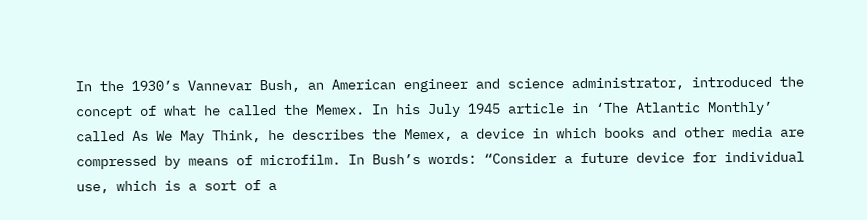In the 1930’s Vannevar Bush, an American engineer and science administrator, introduced the concept of what he called the Memex. In his July 1945 article in ‘The Atlantic Monthly’ called As We May Think, he describes the Memex, a device in which books and other media are compressed by means of microfilm. In Bush’s words: “Consider a future device for individual use, which is a sort of a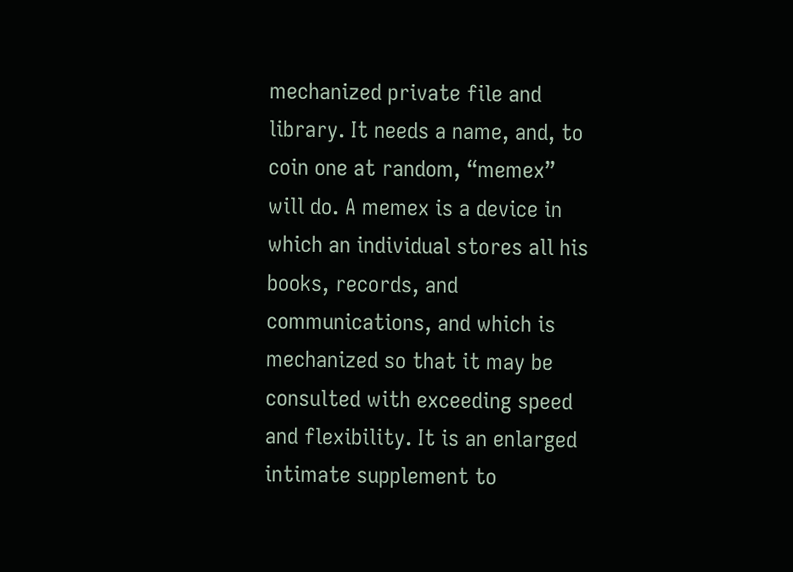mechanized private file and library. It needs a name, and, to coin one at random, “memex” will do. A memex is a device in which an individual stores all his books, records, and communications, and which is mechanized so that it may be consulted with exceeding speed and flexibility. It is an enlarged intimate supplement to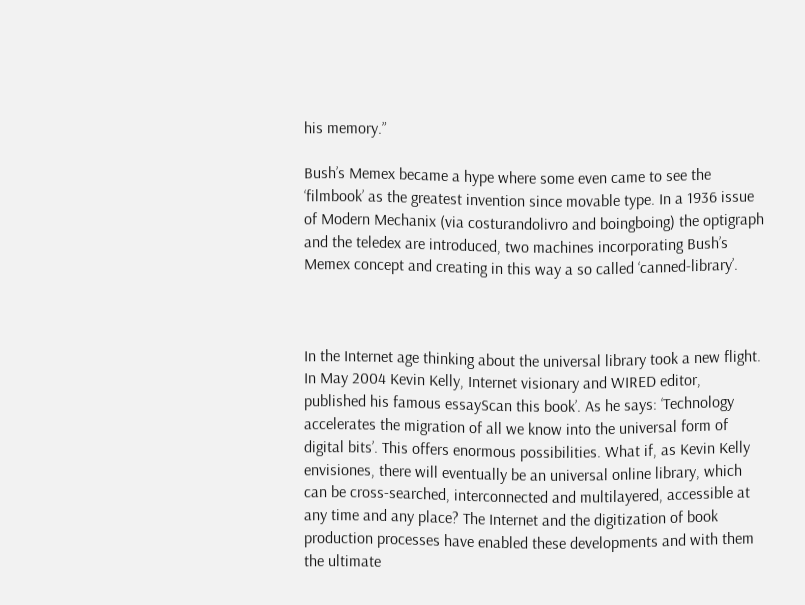his memory.”

Bush’s Memex became a hype where some even came to see the ‘filmbook’ as the greatest invention since movable type. In a 1936 issue of Modern Mechanix (via costurandolivro and boingboing) the optigraph and the teledex are introduced, two machines incorporating Bush’s Memex concept and creating in this way a so called ‘canned-library’.



In the Internet age thinking about the universal library took a new flight. In May 2004 Kevin Kelly, Internet visionary and WIRED editor, published his famous essayScan this book’. As he says: ‘Technology accelerates the migration of all we know into the universal form of digital bits’. This offers enormous possibilities. What if, as Kevin Kelly envisiones, there will eventually be an universal online library, which can be cross-searched, interconnected and multilayered, accessible at any time and any place? The Internet and the digitization of book production processes have enabled these developments and with them the ultimate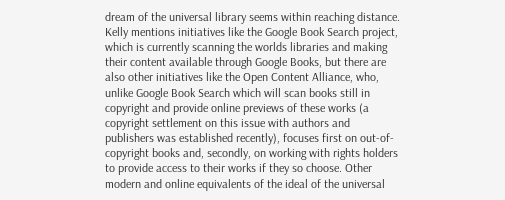dream of the universal library seems within reaching distance. Kelly mentions initiatives like the Google Book Search project, which is currently scanning the worlds libraries and making their content available through Google Books, but there are also other initiatives like the Open Content Alliance, who, unlike Google Book Search which will scan books still in copyright and provide online previews of these works (a copyright settlement on this issue with authors and publishers was established recently), focuses first on out-of-copyright books and, secondly, on working with rights holders to provide access to their works if they so choose. Other modern and online equivalents of the ideal of the universal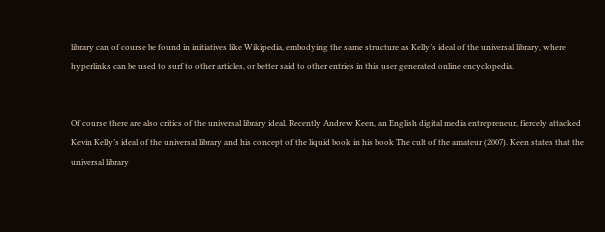library can of course be found in initiatives like Wikipedia, embodying the same structure as Kelly’s ideal of the universal library, where hyperlinks can be used to surf to other articles, or better said to other entries in this user generated online encyclopedia.


Of course there are also critics of the universal library ideal. Recently Andrew Keen, an English digital media entrepreneur, fiercely attacked Kevin Kelly’s ideal of the universal library and his concept of the liquid book in his book The cult of the amateur (2007). Keen states that the universal library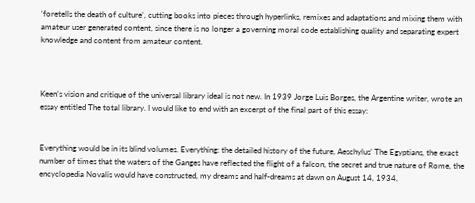‘foretells the death of culture’, cutting books into pieces through hyperlinks, remixes and adaptations and mixing them with amateur user generated content, since there is no longer a governing moral code establishing quality and separating expert knowledge and content from amateur content.



Keen’s vision and critique of the universal library ideal is not new. In 1939 Jorge Luis Borges, the Argentine writer, wrote an essay entitled The total library. I would like to end with an excerpt of the final part of this essay:


Everything would be in its blind volumes. Everything: the detailed history of the future, Aeschylus’ The Egyptians, the exact number of times that the waters of the Ganges have reflected the flight of a falcon, the secret and true nature of Rome, the encyclopedia Novalis would have constructed, my dreams and half-dreams at dawn on August 14, 1934,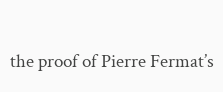the proof of Pierre Fermat’s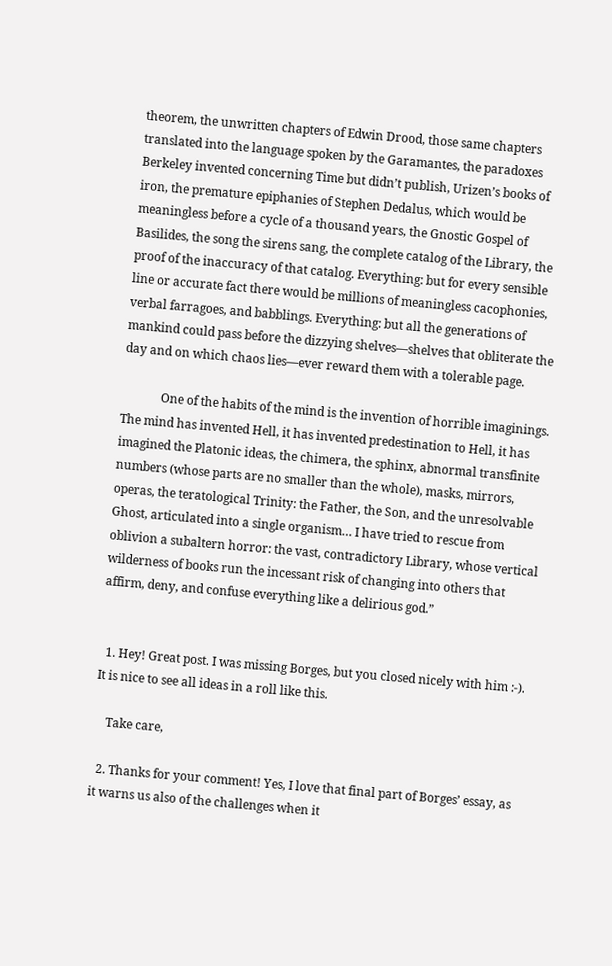theorem, the unwritten chapters of Edwin Drood, those same chapters translated into the language spoken by the Garamantes, the paradoxes Berkeley invented concerning Time but didn’t publish, Urizen’s books of iron, the premature epiphanies of Stephen Dedalus, which would be meaningless before a cycle of a thousand years, the Gnostic Gospel of Basilides, the song the sirens sang, the complete catalog of the Library, the proof of the inaccuracy of that catalog. Everything: but for every sensible line or accurate fact there would be millions of meaningless cacophonies, verbal farragoes, and babblings. Everything: but all the generations of mankind could pass before the dizzying shelves—shelves that obliterate the day and on which chaos lies—ever reward them with a tolerable page.

             One of the habits of the mind is the invention of horrible imaginings. The mind has invented Hell, it has invented predestination to Hell, it has imagined the Platonic ideas, the chimera, the sphinx, abnormal transfinite numbers (whose parts are no smaller than the whole), masks, mirrors, operas, the teratological Trinity: the Father, the Son, and the unresolvable Ghost, articulated into a single organism… I have tried to rescue from oblivion a subaltern horror: the vast, contradictory Library, whose vertical wilderness of books run the incessant risk of changing into others that affirm, deny, and confuse everything like a delirious god.”


  1. Hey! Great post. I was missing Borges, but you closed nicely with him :-). It is nice to see all ideas in a roll like this.

    Take care,

  2. Thanks for your comment! Yes, I love that final part of Borges’ essay, as it warns us also of the challenges when it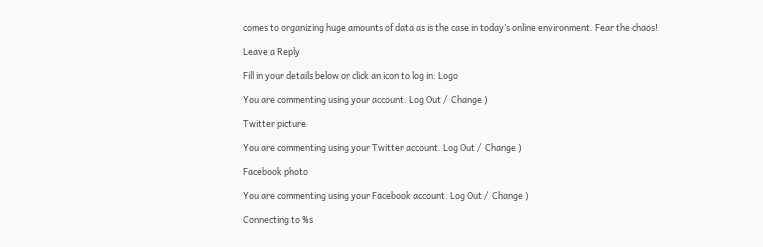comes to organizing huge amounts of data as is the case in today’s online environment. Fear the chaos!

Leave a Reply

Fill in your details below or click an icon to log in: Logo

You are commenting using your account. Log Out /  Change )

Twitter picture

You are commenting using your Twitter account. Log Out /  Change )

Facebook photo

You are commenting using your Facebook account. Log Out /  Change )

Connecting to %s